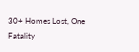30+ Homes Lost, One Fatality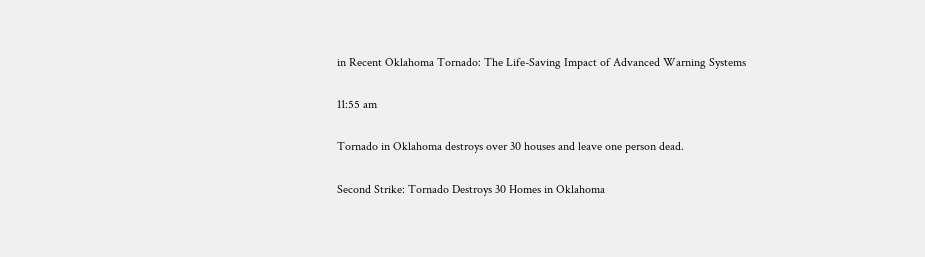in Recent Oklahoma Tornado: The Life-Saving Impact of Advanced Warning Systems

11:55 am

Tornado in Oklahoma destroys over 30 houses and leave one person dead.

Second Strike: Tornado Destroys 30 Homes in Oklahoma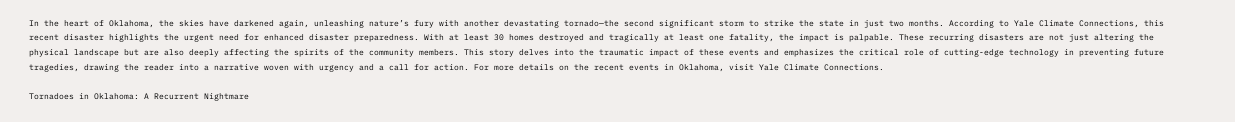In the heart of Oklahoma, the skies have darkened again, unleashing nature’s fury with another devastating tornado—the second significant storm to strike the state in just two months. According to Yale Climate Connections, this recent disaster highlights the urgent need for enhanced disaster preparedness. With at least 30 homes destroyed and tragically at least one fatality, the impact is palpable. These recurring disasters are not just altering the physical landscape but are also deeply affecting the spirits of the community members. This story delves into the traumatic impact of these events and emphasizes the critical role of cutting-edge technology in preventing future tragedies, drawing the reader into a narrative woven with urgency and a call for action. For more details on the recent events in Oklahoma, visit Yale Climate Connections.

Tornadoes in Oklahoma: A Recurrent Nightmare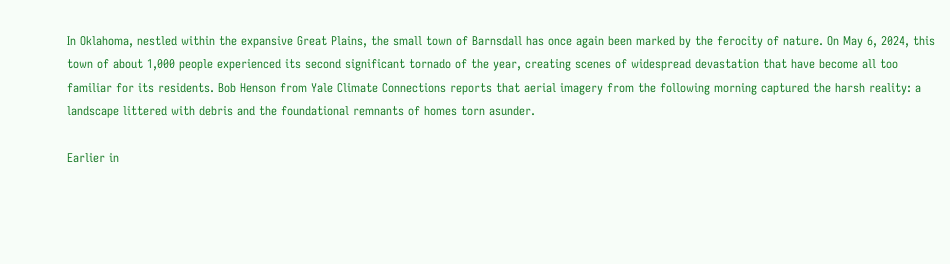In Oklahoma, nestled within the expansive Great Plains, the small town of Barnsdall has once again been marked by the ferocity of nature. On May 6, 2024, this town of about 1,000 people experienced its second significant tornado of the year, creating scenes of widespread devastation that have become all too familiar for its residents. Bob Henson from Yale Climate Connections reports that aerial imagery from the following morning captured the harsh reality: a landscape littered with debris and the foundational remnants of homes torn asunder.

Earlier in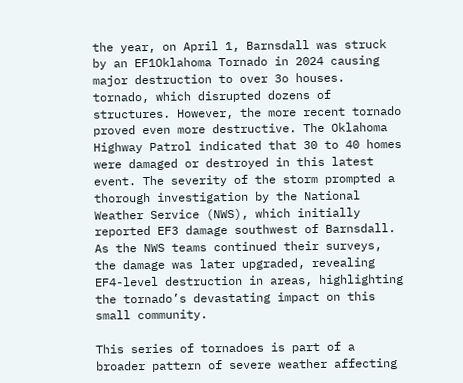the year, on April 1, Barnsdall was struck by an EF1Oklahoma Tornado in 2024 causing major destruction to over 3o houses. tornado, which disrupted dozens of structures. However, the more recent tornado proved even more destructive. The Oklahoma Highway Patrol indicated that 30 to 40 homes were damaged or destroyed in this latest event. The severity of the storm prompted a thorough investigation by the National Weather Service (NWS), which initially reported EF3 damage southwest of Barnsdall. As the NWS teams continued their surveys, the damage was later upgraded, revealing EF4-level destruction in areas, highlighting the tornado’s devastating impact on this small community.

This series of tornadoes is part of a broader pattern of severe weather affecting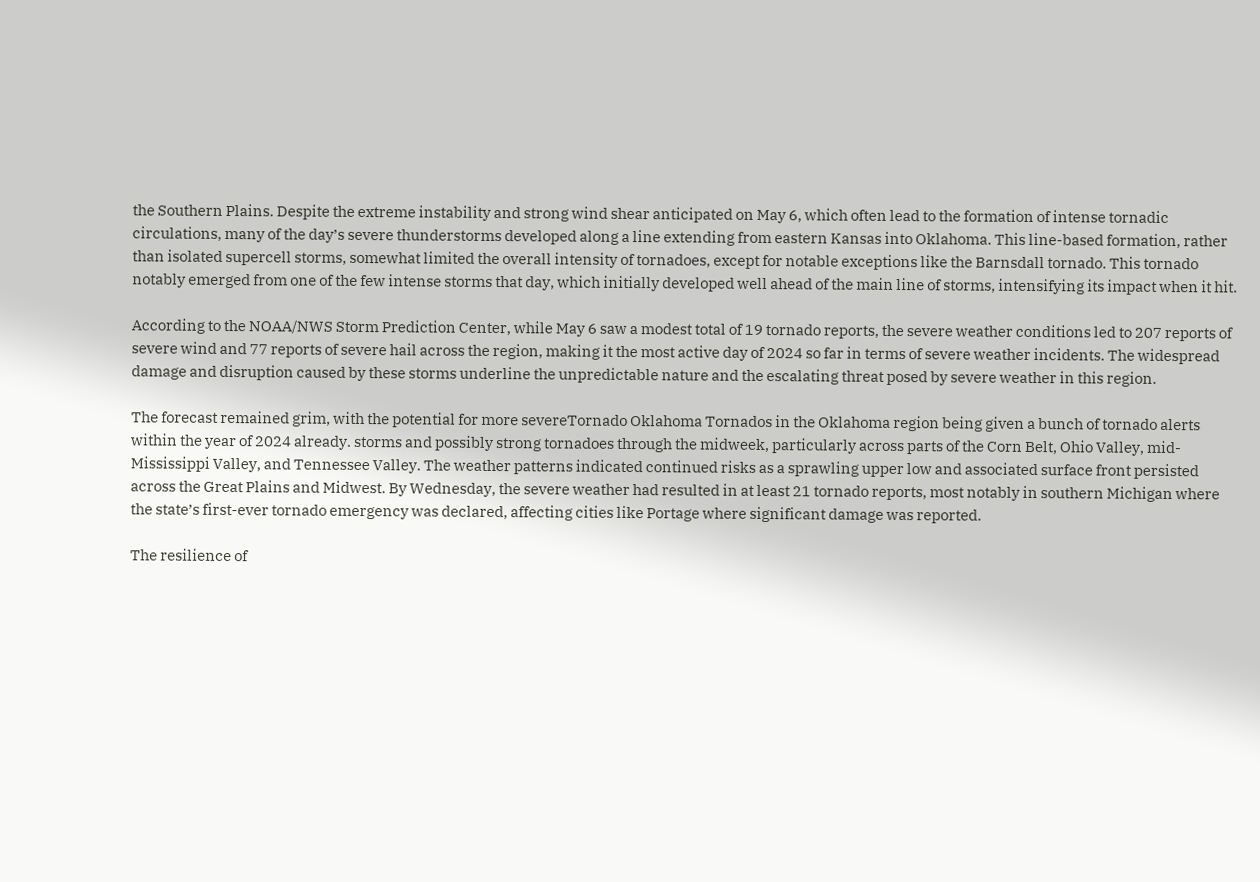the Southern Plains. Despite the extreme instability and strong wind shear anticipated on May 6, which often lead to the formation of intense tornadic circulations, many of the day’s severe thunderstorms developed along a line extending from eastern Kansas into Oklahoma. This line-based formation, rather than isolated supercell storms, somewhat limited the overall intensity of tornadoes, except for notable exceptions like the Barnsdall tornado. This tornado notably emerged from one of the few intense storms that day, which initially developed well ahead of the main line of storms, intensifying its impact when it hit.

According to the NOAA/NWS Storm Prediction Center, while May 6 saw a modest total of 19 tornado reports, the severe weather conditions led to 207 reports of severe wind and 77 reports of severe hail across the region, making it the most active day of 2024 so far in terms of severe weather incidents. The widespread damage and disruption caused by these storms underline the unpredictable nature and the escalating threat posed by severe weather in this region.

The forecast remained grim, with the potential for more severeTornado Oklahoma Tornados in the Oklahoma region being given a bunch of tornado alerts within the year of 2024 already. storms and possibly strong tornadoes through the midweek, particularly across parts of the Corn Belt, Ohio Valley, mid-Mississippi Valley, and Tennessee Valley. The weather patterns indicated continued risks as a sprawling upper low and associated surface front persisted across the Great Plains and Midwest. By Wednesday, the severe weather had resulted in at least 21 tornado reports, most notably in southern Michigan where the state’s first-ever tornado emergency was declared, affecting cities like Portage where significant damage was reported.

The resilience of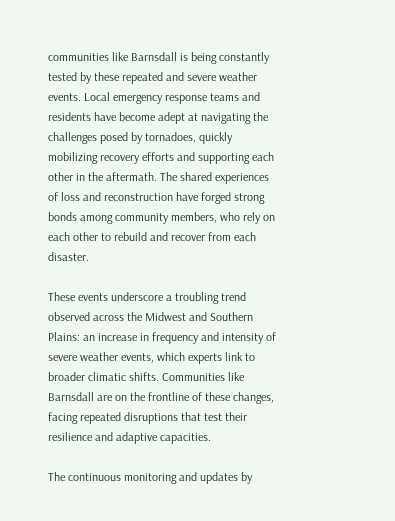communities like Barnsdall is being constantly tested by these repeated and severe weather events. Local emergency response teams and residents have become adept at navigating the challenges posed by tornadoes, quickly mobilizing recovery efforts and supporting each other in the aftermath. The shared experiences of loss and reconstruction have forged strong bonds among community members, who rely on each other to rebuild and recover from each disaster.

These events underscore a troubling trend observed across the Midwest and Southern Plains: an increase in frequency and intensity of severe weather events, which experts link to broader climatic shifts. Communities like Barnsdall are on the frontline of these changes, facing repeated disruptions that test their resilience and adaptive capacities.

The continuous monitoring and updates by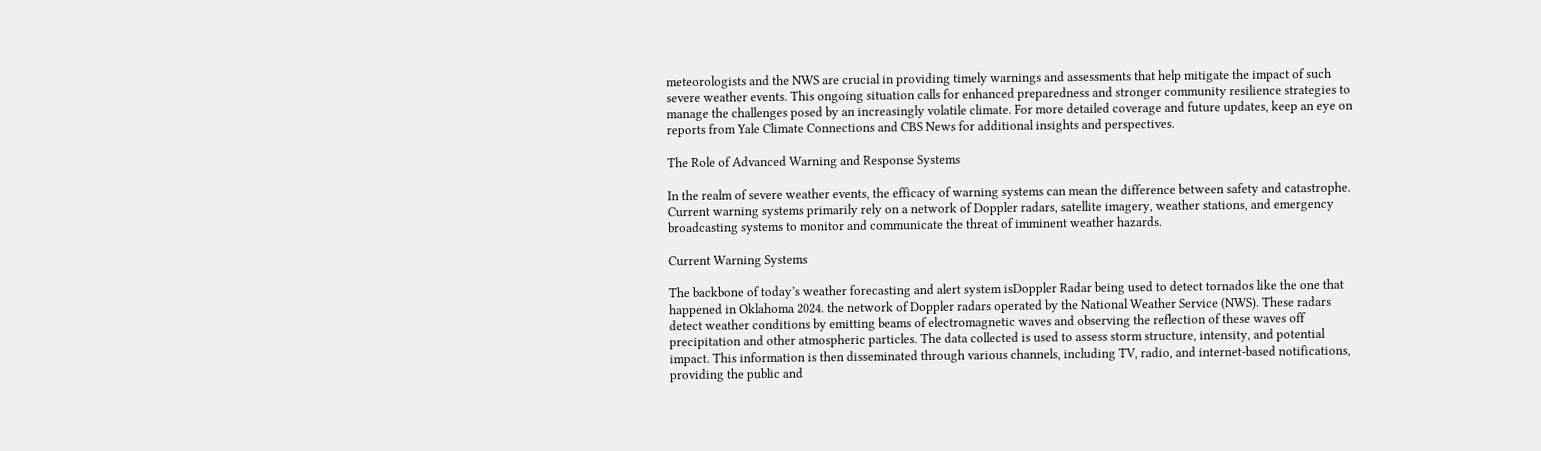meteorologists and the NWS are crucial in providing timely warnings and assessments that help mitigate the impact of such severe weather events. This ongoing situation calls for enhanced preparedness and stronger community resilience strategies to manage the challenges posed by an increasingly volatile climate. For more detailed coverage and future updates, keep an eye on reports from Yale Climate Connections and CBS News for additional insights and perspectives.

The Role of Advanced Warning and Response Systems

In the realm of severe weather events, the efficacy of warning systems can mean the difference between safety and catastrophe. Current warning systems primarily rely on a network of Doppler radars, satellite imagery, weather stations, and emergency broadcasting systems to monitor and communicate the threat of imminent weather hazards.

Current Warning Systems

The backbone of today’s weather forecasting and alert system isDoppler Radar being used to detect tornados like the one that happened in Oklahoma 2024. the network of Doppler radars operated by the National Weather Service (NWS). These radars detect weather conditions by emitting beams of electromagnetic waves and observing the reflection of these waves off precipitation and other atmospheric particles. The data collected is used to assess storm structure, intensity, and potential impact. This information is then disseminated through various channels, including TV, radio, and internet-based notifications, providing the public and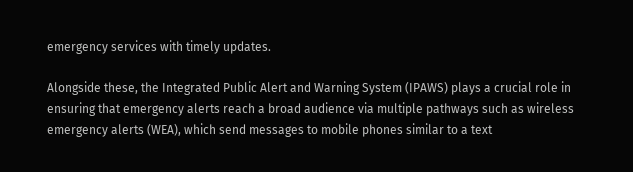emergency services with timely updates.

Alongside these, the Integrated Public Alert and Warning System (IPAWS) plays a crucial role in ensuring that emergency alerts reach a broad audience via multiple pathways such as wireless emergency alerts (WEA), which send messages to mobile phones similar to a text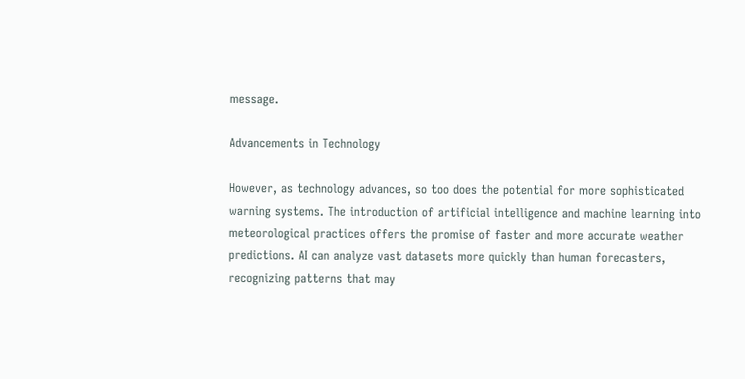message.

Advancements in Technology

However, as technology advances, so too does the potential for more sophisticated warning systems. The introduction of artificial intelligence and machine learning into meteorological practices offers the promise of faster and more accurate weather predictions. AI can analyze vast datasets more quickly than human forecasters, recognizing patterns that may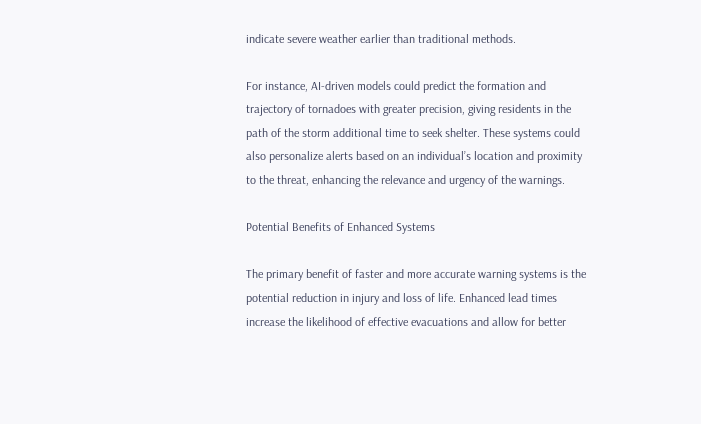indicate severe weather earlier than traditional methods.

For instance, AI-driven models could predict the formation and trajectory of tornadoes with greater precision, giving residents in the path of the storm additional time to seek shelter. These systems could also personalize alerts based on an individual’s location and proximity to the threat, enhancing the relevance and urgency of the warnings.

Potential Benefits of Enhanced Systems

The primary benefit of faster and more accurate warning systems is the potential reduction in injury and loss of life. Enhanced lead times increase the likelihood of effective evacuations and allow for better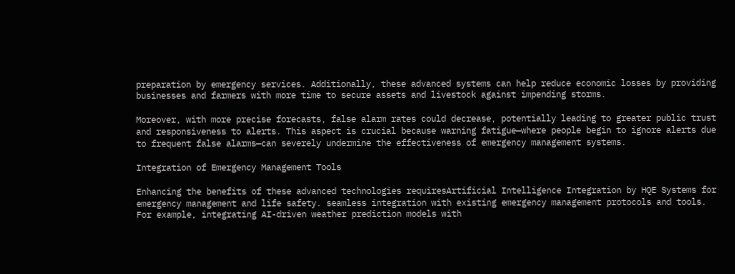preparation by emergency services. Additionally, these advanced systems can help reduce economic losses by providing businesses and farmers with more time to secure assets and livestock against impending storms.

Moreover, with more precise forecasts, false alarm rates could decrease, potentially leading to greater public trust and responsiveness to alerts. This aspect is crucial because warning fatigue—where people begin to ignore alerts due to frequent false alarms—can severely undermine the effectiveness of emergency management systems.

Integration of Emergency Management Tools

Enhancing the benefits of these advanced technologies requiresArtificial Intelligence Integration by HQE Systems for emergency management and life safety. seamless integration with existing emergency management protocols and tools. For example, integrating AI-driven weather prediction models with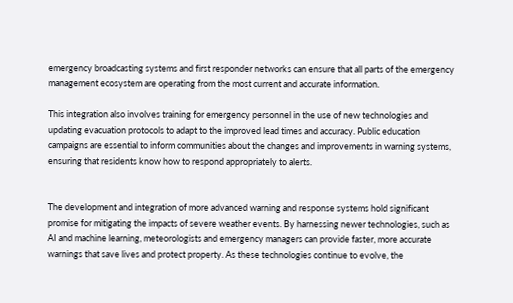emergency broadcasting systems and first responder networks can ensure that all parts of the emergency management ecosystem are operating from the most current and accurate information.

This integration also involves training for emergency personnel in the use of new technologies and updating evacuation protocols to adapt to the improved lead times and accuracy. Public education campaigns are essential to inform communities about the changes and improvements in warning systems, ensuring that residents know how to respond appropriately to alerts.


The development and integration of more advanced warning and response systems hold significant promise for mitigating the impacts of severe weather events. By harnessing newer technologies, such as AI and machine learning, meteorologists and emergency managers can provide faster, more accurate warnings that save lives and protect property. As these technologies continue to evolve, the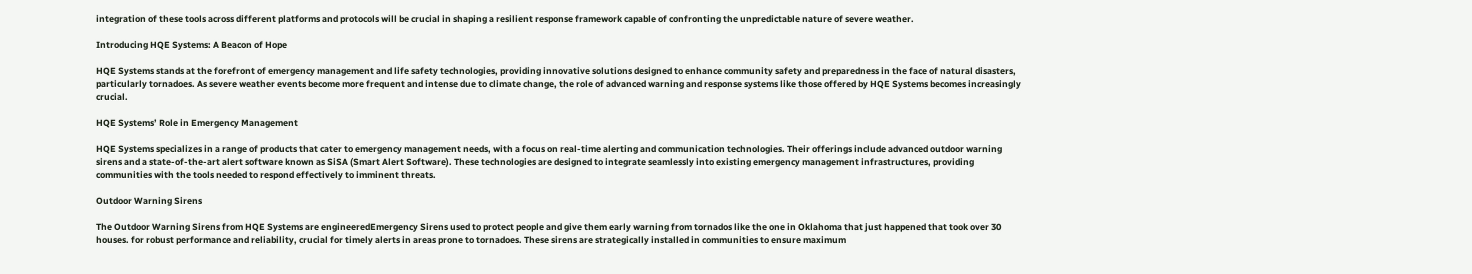integration of these tools across different platforms and protocols will be crucial in shaping a resilient response framework capable of confronting the unpredictable nature of severe weather.

Introducing HQE Systems: A Beacon of Hope

HQE Systems stands at the forefront of emergency management and life safety technologies, providing innovative solutions designed to enhance community safety and preparedness in the face of natural disasters, particularly tornadoes. As severe weather events become more frequent and intense due to climate change, the role of advanced warning and response systems like those offered by HQE Systems becomes increasingly crucial.

HQE Systems’ Role in Emergency Management

HQE Systems specializes in a range of products that cater to emergency management needs, with a focus on real-time alerting and communication technologies. Their offerings include advanced outdoor warning sirens and a state-of-the-art alert software known as SiSA (Smart Alert Software). These technologies are designed to integrate seamlessly into existing emergency management infrastructures, providing communities with the tools needed to respond effectively to imminent threats.

Outdoor Warning Sirens

The Outdoor Warning Sirens from HQE Systems are engineeredEmergency Sirens used to protect people and give them early warning from tornados like the one in Oklahoma that just happened that took over 30 houses. for robust performance and reliability, crucial for timely alerts in areas prone to tornadoes. These sirens are strategically installed in communities to ensure maximum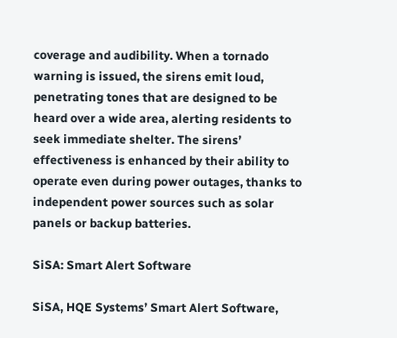coverage and audibility. When a tornado warning is issued, the sirens emit loud, penetrating tones that are designed to be heard over a wide area, alerting residents to seek immediate shelter. The sirens’ effectiveness is enhanced by their ability to operate even during power outages, thanks to independent power sources such as solar panels or backup batteries.

SiSA: Smart Alert Software

SiSA, HQE Systems’ Smart Alert Software,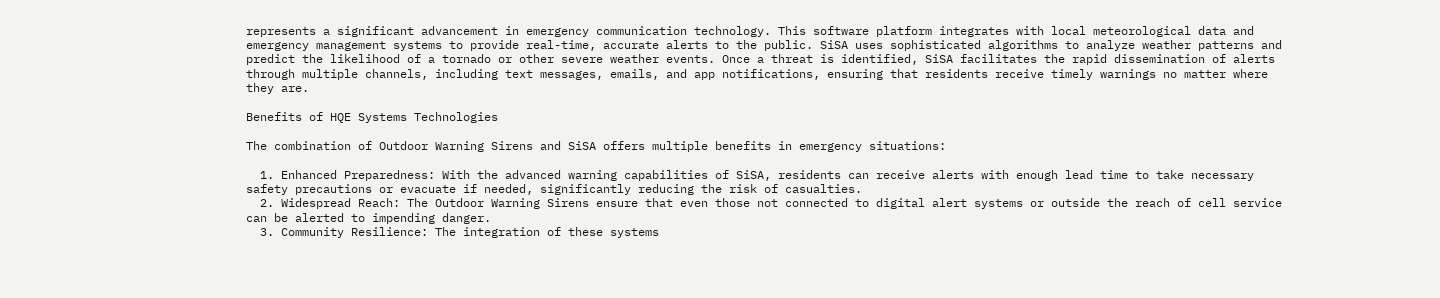represents a significant advancement in emergency communication technology. This software platform integrates with local meteorological data and emergency management systems to provide real-time, accurate alerts to the public. SiSA uses sophisticated algorithms to analyze weather patterns and predict the likelihood of a tornado or other severe weather events. Once a threat is identified, SiSA facilitates the rapid dissemination of alerts through multiple channels, including text messages, emails, and app notifications, ensuring that residents receive timely warnings no matter where they are.

Benefits of HQE Systems Technologies

The combination of Outdoor Warning Sirens and SiSA offers multiple benefits in emergency situations:

  1. Enhanced Preparedness: With the advanced warning capabilities of SiSA, residents can receive alerts with enough lead time to take necessary safety precautions or evacuate if needed, significantly reducing the risk of casualties.
  2. Widespread Reach: The Outdoor Warning Sirens ensure that even those not connected to digital alert systems or outside the reach of cell service can be alerted to impending danger.
  3. Community Resilience: The integration of these systems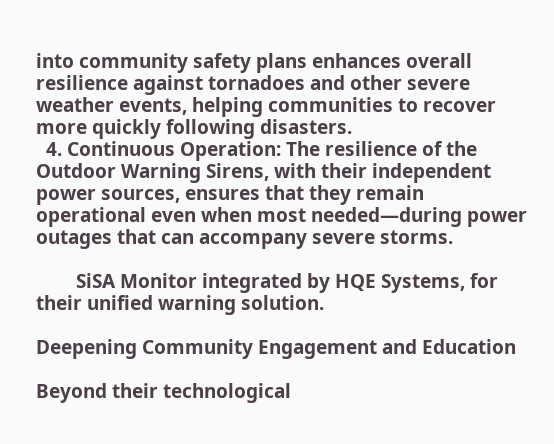into community safety plans enhances overall resilience against tornadoes and other severe weather events, helping communities to recover more quickly following disasters.
  4. Continuous Operation: The resilience of the Outdoor Warning Sirens, with their independent power sources, ensures that they remain operational even when most needed—during power outages that can accompany severe storms.

        SiSA Monitor integrated by HQE Systems, for their unified warning solution.

Deepening Community Engagement and Education

Beyond their technological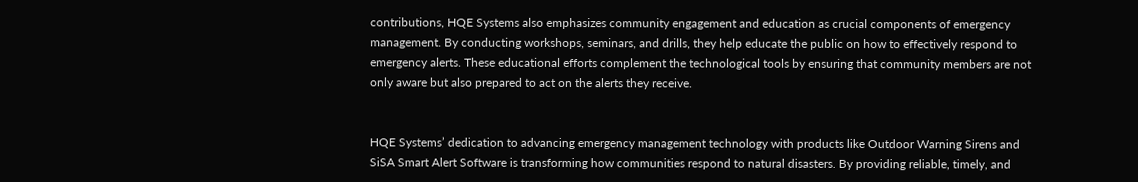contributions, HQE Systems also emphasizes community engagement and education as crucial components of emergency management. By conducting workshops, seminars, and drills, they help educate the public on how to effectively respond to emergency alerts. These educational efforts complement the technological tools by ensuring that community members are not only aware but also prepared to act on the alerts they receive.


HQE Systems’ dedication to advancing emergency management technology with products like Outdoor Warning Sirens and SiSA Smart Alert Software is transforming how communities respond to natural disasters. By providing reliable, timely, and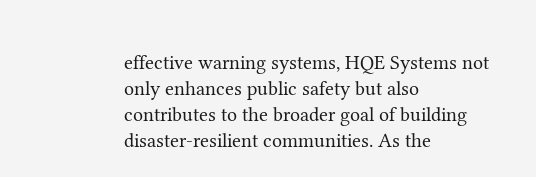effective warning systems, HQE Systems not only enhances public safety but also contributes to the broader goal of building disaster-resilient communities. As the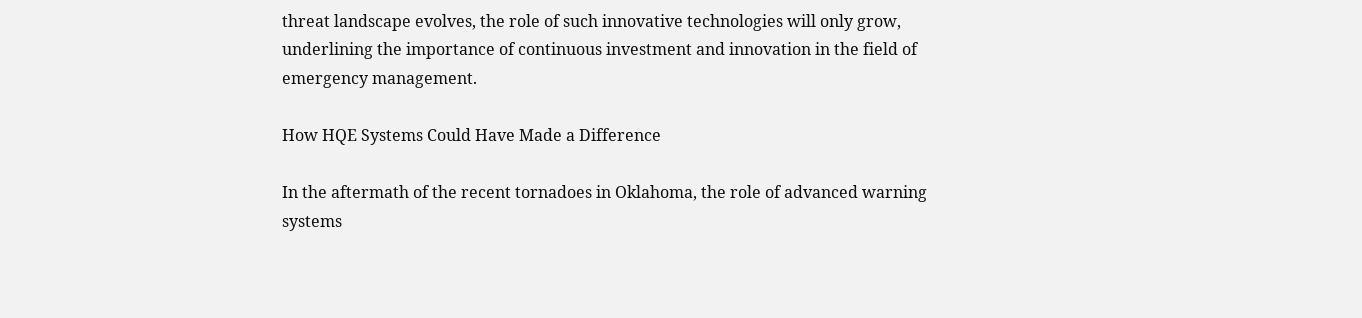threat landscape evolves, the role of such innovative technologies will only grow, underlining the importance of continuous investment and innovation in the field of emergency management.

How HQE Systems Could Have Made a Difference

In the aftermath of the recent tornadoes in Oklahoma, the role of advanced warning systems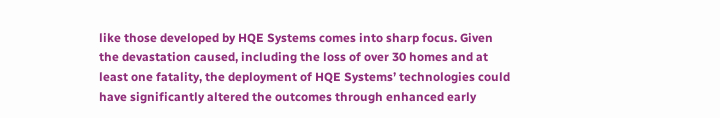like those developed by HQE Systems comes into sharp focus. Given the devastation caused, including the loss of over 30 homes and at least one fatality, the deployment of HQE Systems’ technologies could have significantly altered the outcomes through enhanced early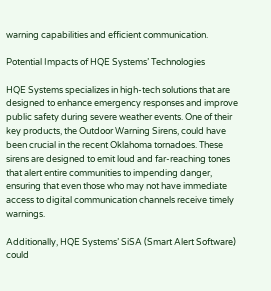warning capabilities and efficient communication.

Potential Impacts of HQE Systems’ Technologies

HQE Systems specializes in high-tech solutions that are designed to enhance emergency responses and improve public safety during severe weather events. One of their key products, the Outdoor Warning Sirens, could have been crucial in the recent Oklahoma tornadoes. These sirens are designed to emit loud and far-reaching tones that alert entire communities to impending danger, ensuring that even those who may not have immediate access to digital communication channels receive timely warnings.

Additionally, HQE Systems’ SiSA (Smart Alert Software) could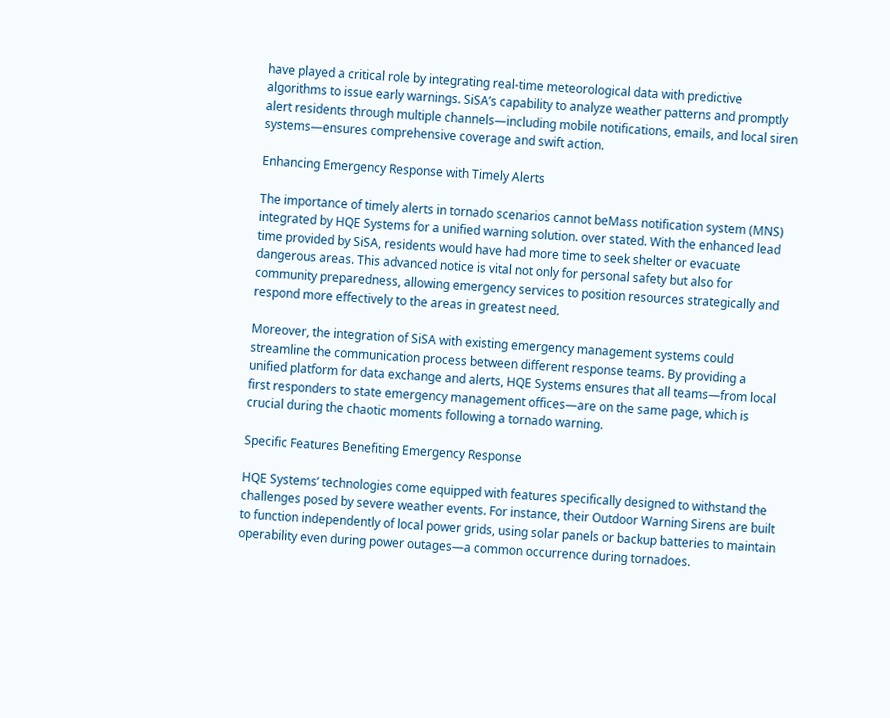have played a critical role by integrating real-time meteorological data with predictive algorithms to issue early warnings. SiSA’s capability to analyze weather patterns and promptly alert residents through multiple channels—including mobile notifications, emails, and local siren systems—ensures comprehensive coverage and swift action.

Enhancing Emergency Response with Timely Alerts

The importance of timely alerts in tornado scenarios cannot beMass notification system (MNS) integrated by HQE Systems for a unified warning solution. over stated. With the enhanced lead time provided by SiSA, residents would have had more time to seek shelter or evacuate dangerous areas. This advanced notice is vital not only for personal safety but also for community preparedness, allowing emergency services to position resources strategically and respond more effectively to the areas in greatest need.

Moreover, the integration of SiSA with existing emergency management systems could streamline the communication process between different response teams. By providing a unified platform for data exchange and alerts, HQE Systems ensures that all teams—from local first responders to state emergency management offices—are on the same page, which is crucial during the chaotic moments following a tornado warning.

Specific Features Benefiting Emergency Response

HQE Systems’ technologies come equipped with features specifically designed to withstand the challenges posed by severe weather events. For instance, their Outdoor Warning Sirens are built to function independently of local power grids, using solar panels or backup batteries to maintain operability even during power outages—a common occurrence during tornadoes.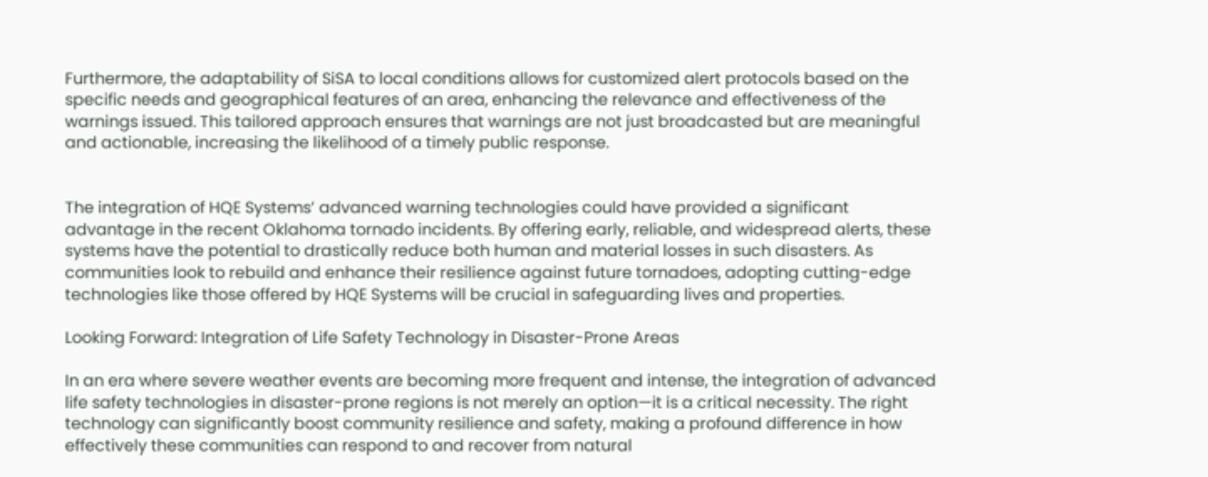Furthermore, the adaptability of SiSA to local conditions allows for customized alert protocols based on the specific needs and geographical features of an area, enhancing the relevance and effectiveness of the warnings issued. This tailored approach ensures that warnings are not just broadcasted but are meaningful and actionable, increasing the likelihood of a timely public response.


The integration of HQE Systems’ advanced warning technologies could have provided a significant advantage in the recent Oklahoma tornado incidents. By offering early, reliable, and widespread alerts, these systems have the potential to drastically reduce both human and material losses in such disasters. As communities look to rebuild and enhance their resilience against future tornadoes, adopting cutting-edge technologies like those offered by HQE Systems will be crucial in safeguarding lives and properties.

Looking Forward: Integration of Life Safety Technology in Disaster-Prone Areas

In an era where severe weather events are becoming more frequent and intense, the integration of advanced life safety technologies in disaster-prone regions is not merely an option—it is a critical necessity. The right technology can significantly boost community resilience and safety, making a profound difference in how effectively these communities can respond to and recover from natural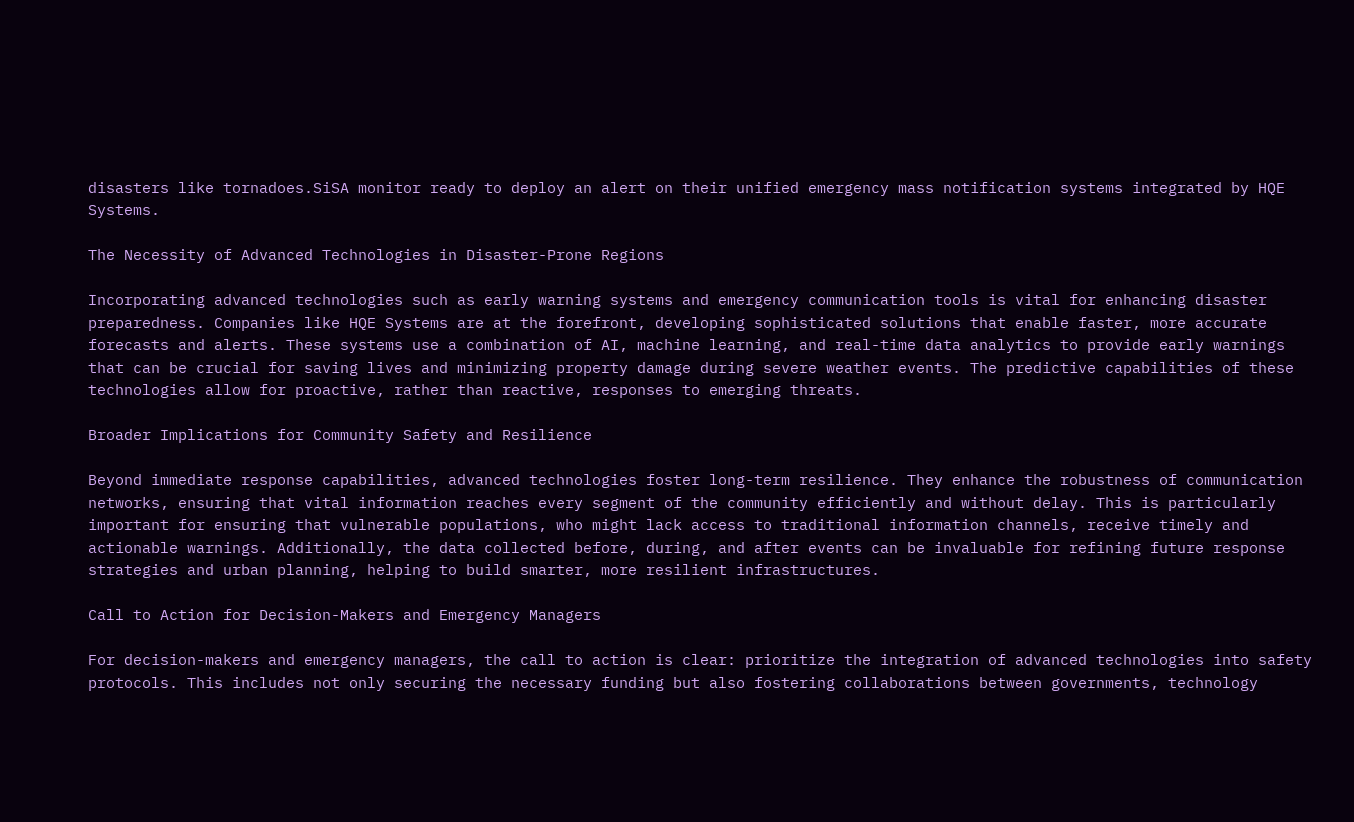disasters like tornadoes.SiSA monitor ready to deploy an alert on their unified emergency mass notification systems integrated by HQE Systems.

The Necessity of Advanced Technologies in Disaster-Prone Regions

Incorporating advanced technologies such as early warning systems and emergency communication tools is vital for enhancing disaster preparedness. Companies like HQE Systems are at the forefront, developing sophisticated solutions that enable faster, more accurate forecasts and alerts. These systems use a combination of AI, machine learning, and real-time data analytics to provide early warnings that can be crucial for saving lives and minimizing property damage during severe weather events. The predictive capabilities of these technologies allow for proactive, rather than reactive, responses to emerging threats.

Broader Implications for Community Safety and Resilience

Beyond immediate response capabilities, advanced technologies foster long-term resilience. They enhance the robustness of communication networks, ensuring that vital information reaches every segment of the community efficiently and without delay. This is particularly important for ensuring that vulnerable populations, who might lack access to traditional information channels, receive timely and actionable warnings. Additionally, the data collected before, during, and after events can be invaluable for refining future response strategies and urban planning, helping to build smarter, more resilient infrastructures.

Call to Action for Decision-Makers and Emergency Managers

For decision-makers and emergency managers, the call to action is clear: prioritize the integration of advanced technologies into safety protocols. This includes not only securing the necessary funding but also fostering collaborations between governments, technology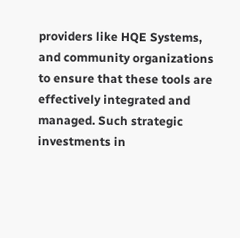providers like HQE Systems, and community organizations to ensure that these tools are effectively integrated and managed. Such strategic investments in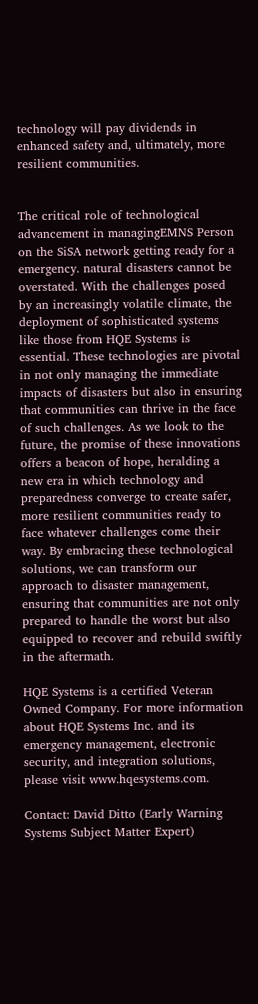technology will pay dividends in enhanced safety and, ultimately, more resilient communities.


The critical role of technological advancement in managingEMNS Person on the SiSA network getting ready for a emergency. natural disasters cannot be overstated. With the challenges posed by an increasingly volatile climate, the deployment of sophisticated systems like those from HQE Systems is essential. These technologies are pivotal in not only managing the immediate impacts of disasters but also in ensuring that communities can thrive in the face of such challenges. As we look to the future, the promise of these innovations offers a beacon of hope, heralding a new era in which technology and preparedness converge to create safer, more resilient communities ready to face whatever challenges come their way. By embracing these technological solutions, we can transform our approach to disaster management, ensuring that communities are not only prepared to handle the worst but also equipped to recover and rebuild swiftly in the aftermath.

HQE Systems is a certified Veteran Owned Company. For more information about HQE Systems Inc. and its emergency management, electronic security, and integration solutions, please visit www.hqesystems.com.

Contact: David Ditto (Early Warning Systems Subject Matter Expert)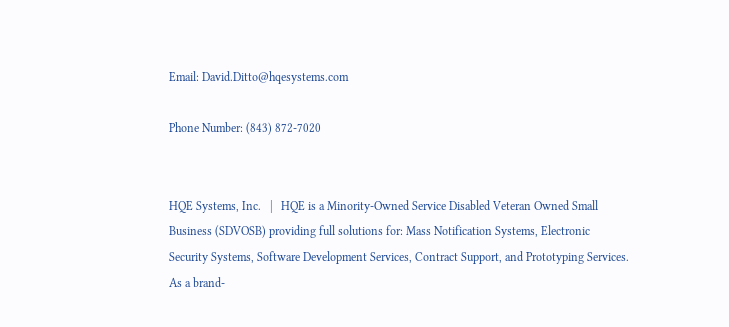Email: David.Ditto@hqesystems.com

Phone Number: (843) 872-7020


HQE Systems, Inc.   |   HQE is a Minority-Owned Service Disabled Veteran Owned Small Business (SDVOSB) providing full solutions for: Mass Notification Systems, Electronic Security Systems, Software Development Services, Contract Support, and Prototyping Services.  As a brand-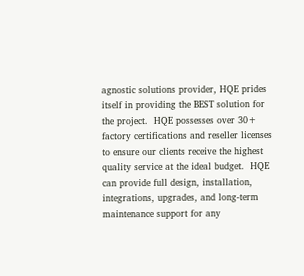agnostic solutions provider, HQE prides itself in providing the BEST solution for the project.  HQE possesses over 30+ factory certifications and reseller licenses to ensure our clients receive the highest quality service at the ideal budget.  HQE can provide full design, installation, integrations, upgrades, and long-term maintenance support for any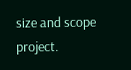size and scope project.